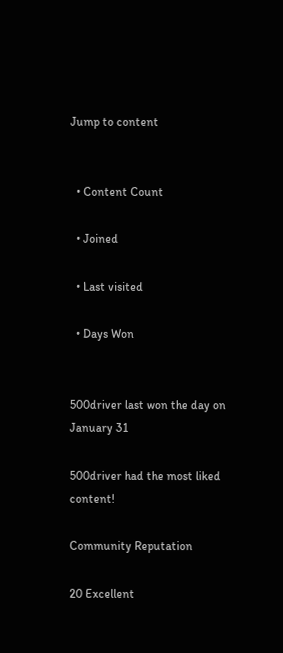Jump to content


  • Content Count

  • Joined

  • Last visited

  • Days Won


500driver last won the day on January 31

500driver had the most liked content!

Community Reputation

20 Excellent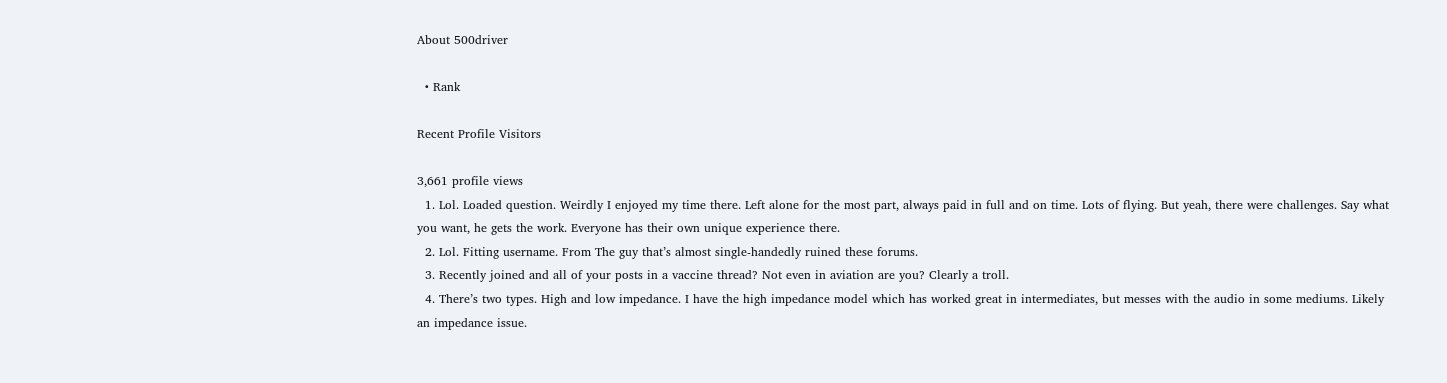About 500driver

  • Rank

Recent Profile Visitors

3,661 profile views
  1. Lol. Loaded question. Weirdly I enjoyed my time there. Left alone for the most part, always paid in full and on time. Lots of flying. But yeah, there were challenges. Say what you want, he gets the work. Everyone has their own unique experience there.
  2. Lol. Fitting username. From The guy that’s almost single-handedly ruined these forums.
  3. Recently joined and all of your posts in a vaccine thread? Not even in aviation are you? Clearly a troll.
  4. There’s two types. High and low impedance. I have the high impedance model which has worked great in intermediates, but messes with the audio in some mediums. Likely an impedance issue.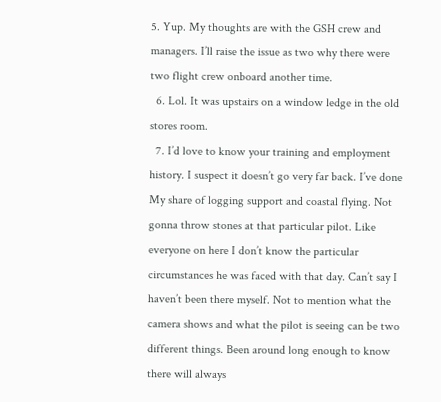5. Yup. My thoughts are with the GSH crew and managers. I’ll raise the issue as two why there were two flight crew onboard another time.
  6. Lol. It was upstairs on a window ledge in the old stores room.
  7. I’d love to know your training and employment history. I suspect it doesn’t go very far back. I’ve done My share of logging support and coastal flying. Not gonna throw stones at that particular pilot. Like everyone on here I don’t know the particular circumstances he was faced with that day. Can’t say I haven’t been there myself. Not to mention what the camera shows and what the pilot is seeing can be two different things. Been around long enough to know there will always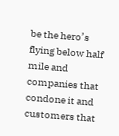be the hero’s flying below half mile and companies that condone it and customers that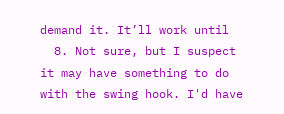demand it. It’ll work until
  8. Not sure, but I suspect it may have something to do with the swing hook. I'd have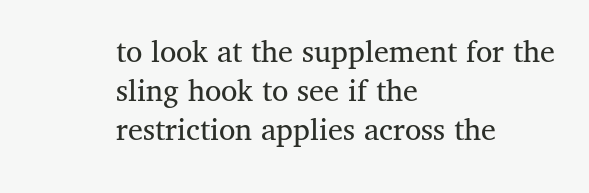to look at the supplement for the sling hook to see if the restriction applies across the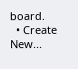board.
  • Create New...